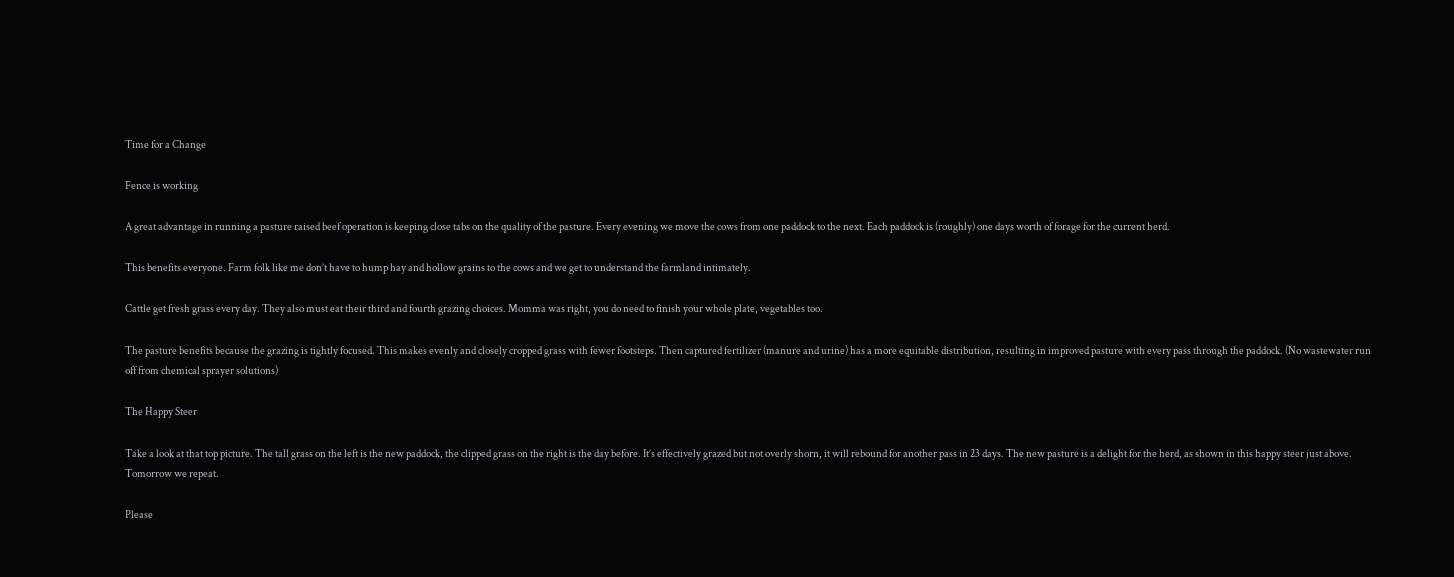Time for a Change

Fence is working

A great advantage in running a pasture raised beef operation is keeping close tabs on the quality of the pasture. Every evening we move the cows from one paddock to the next. Each paddock is (roughly) one days worth of forage for the current herd.

This benefits everyone. Farm folk like me don’t have to hump hay and hollow grains to the cows and we get to understand the farmland intimately.

Cattle get fresh grass every day. They also must eat their third and fourth grazing choices. Momma was right, you do need to finish your whole plate, vegetables too.

The pasture benefits because the grazing is tightly focused. This makes evenly and closely cropped grass with fewer footsteps. Then captured fertilizer (manure and urine) has a more equitable distribution, resulting in improved pasture with every pass through the paddock. (No wastewater run off from chemical sprayer solutions)

The Happy Steer

Take a look at that top picture. The tall grass on the left is the new paddock, the clipped grass on the right is the day before. It’s effectively grazed but not overly shorn, it will rebound for another pass in 23 days. The new pasture is a delight for the herd, as shown in this happy steer just above. Tomorrow we repeat.

Please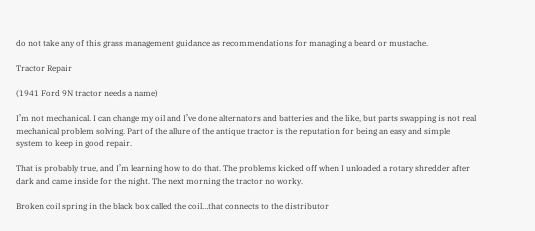do not take any of this grass management guidance as recommendations for managing a beard or mustache.

Tractor Repair

(1941 Ford 9N tractor needs a name)

I’m not mechanical. I can change my oil and I’ve done alternators and batteries and the like, but parts swapping is not real mechanical problem solving. Part of the allure of the antique tractor is the reputation for being an easy and simple system to keep in good repair.

That is probably true, and I’m learning how to do that. The problems kicked off when I unloaded a rotary shredder after dark and came inside for the night. The next morning the tractor no worky.

Broken coil spring in the black box called the coil…that connects to the distributor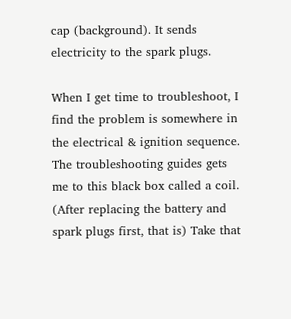cap (background). It sends electricity to the spark plugs.

When I get time to troubleshoot, I find the problem is somewhere in the electrical & ignition sequence. The troubleshooting guides gets me to this black box called a coil. (After replacing the battery and spark plugs first, that is) Take that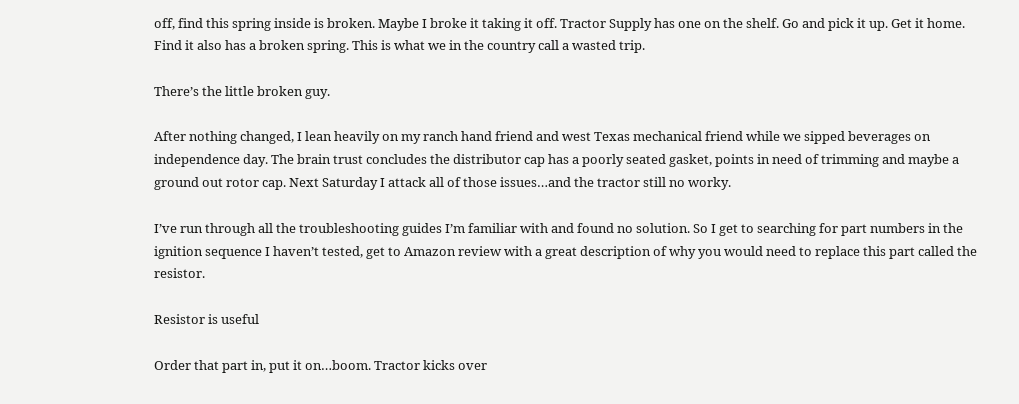off, find this spring inside is broken. Maybe I broke it taking it off. Tractor Supply has one on the shelf. Go and pick it up. Get it home. Find it also has a broken spring. This is what we in the country call a wasted trip.

There’s the little broken guy.

After nothing changed, I lean heavily on my ranch hand friend and west Texas mechanical friend while we sipped beverages on independence day. The brain trust concludes the distributor cap has a poorly seated gasket, points in need of trimming and maybe a ground out rotor cap. Next Saturday I attack all of those issues…and the tractor still no worky.

I’ve run through all the troubleshooting guides I’m familiar with and found no solution. So I get to searching for part numbers in the ignition sequence I haven’t tested, get to Amazon review with a great description of why you would need to replace this part called the resistor.

Resistor is useful

Order that part in, put it on…boom. Tractor kicks over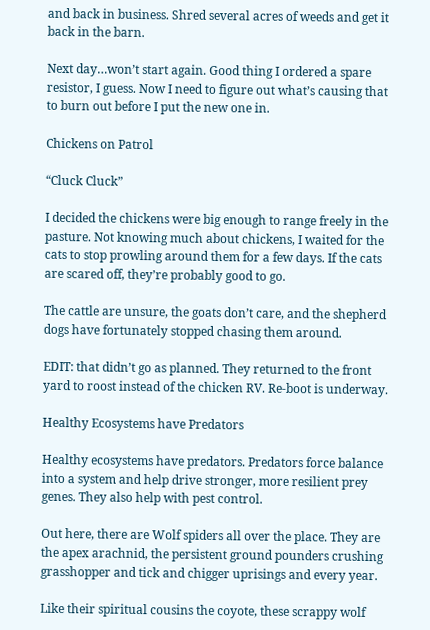and back in business. Shred several acres of weeds and get it back in the barn.

Next day…won’t start again. Good thing I ordered a spare resistor, I guess. Now I need to figure out what’s causing that to burn out before I put the new one in.

Chickens on Patrol

“Cluck Cluck”

I decided the chickens were big enough to range freely in the pasture. Not knowing much about chickens, I waited for the cats to stop prowling around them for a few days. If the cats are scared off, they’re probably good to go.

The cattle are unsure, the goats don’t care, and the shepherd dogs have fortunately stopped chasing them around.

EDIT: that didn’t go as planned. They returned to the front yard to roost instead of the chicken RV. Re-boot is underway.

Healthy Ecosystems have Predators

Healthy ecosystems have predators. Predators force balance into a system and help drive stronger, more resilient prey genes. They also help with pest control.

Out here, there are Wolf spiders all over the place. They are the apex arachnid, the persistent ground pounders crushing grasshopper and tick and chigger uprisings and every year.

Like their spiritual cousins the coyote, these scrappy wolf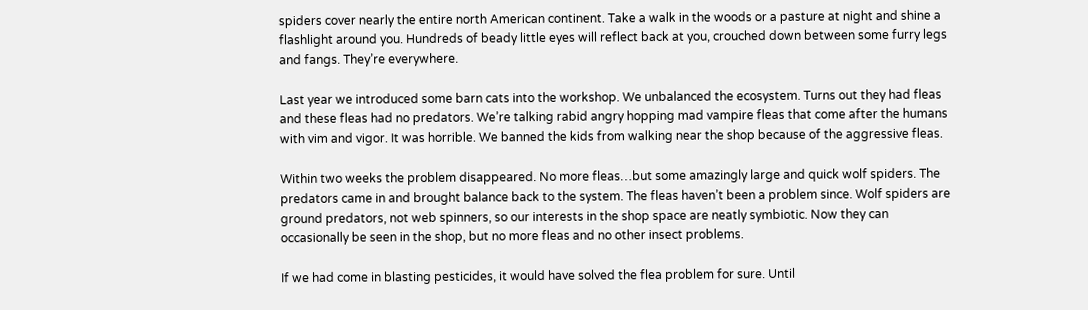spiders cover nearly the entire north American continent. Take a walk in the woods or a pasture at night and shine a flashlight around you. Hundreds of beady little eyes will reflect back at you, crouched down between some furry legs and fangs. They’re everywhere.

Last year we introduced some barn cats into the workshop. We unbalanced the ecosystem. Turns out they had fleas and these fleas had no predators. We’re talking rabid angry hopping mad vampire fleas that come after the humans with vim and vigor. It was horrible. We banned the kids from walking near the shop because of the aggressive fleas.

Within two weeks the problem disappeared. No more fleas…but some amazingly large and quick wolf spiders. The predators came in and brought balance back to the system. The fleas haven’t been a problem since. Wolf spiders are ground predators, not web spinners, so our interests in the shop space are neatly symbiotic. Now they can occasionally be seen in the shop, but no more fleas and no other insect problems.

If we had come in blasting pesticides, it would have solved the flea problem for sure. Until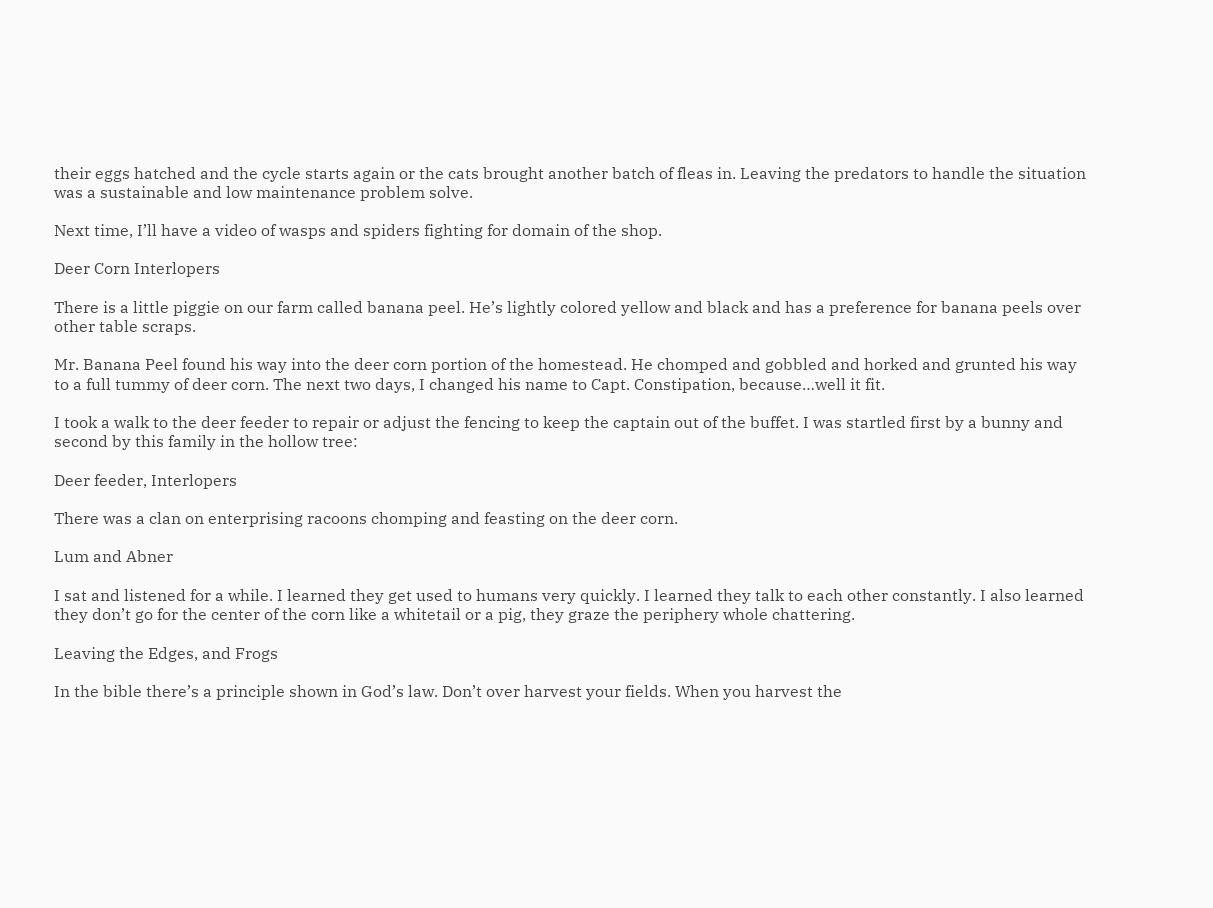their eggs hatched and the cycle starts again or the cats brought another batch of fleas in. Leaving the predators to handle the situation was a sustainable and low maintenance problem solve.

Next time, I’ll have a video of wasps and spiders fighting for domain of the shop.

Deer Corn Interlopers

There is a little piggie on our farm called banana peel. He’s lightly colored yellow and black and has a preference for banana peels over other table scraps.

Mr. Banana Peel found his way into the deer corn portion of the homestead. He chomped and gobbled and horked and grunted his way to a full tummy of deer corn. The next two days, I changed his name to Capt. Constipation, because…well it fit.

I took a walk to the deer feeder to repair or adjust the fencing to keep the captain out of the buffet. I was startled first by a bunny and second by this family in the hollow tree:

Deer feeder, Interlopers

There was a clan on enterprising racoons chomping and feasting on the deer corn.

Lum and Abner

I sat and listened for a while. I learned they get used to humans very quickly. I learned they talk to each other constantly. I also learned they don’t go for the center of the corn like a whitetail or a pig, they graze the periphery whole chattering.

Leaving the Edges, and Frogs

In the bible there’s a principle shown in God’s law. Don’t over harvest your fields. When you harvest the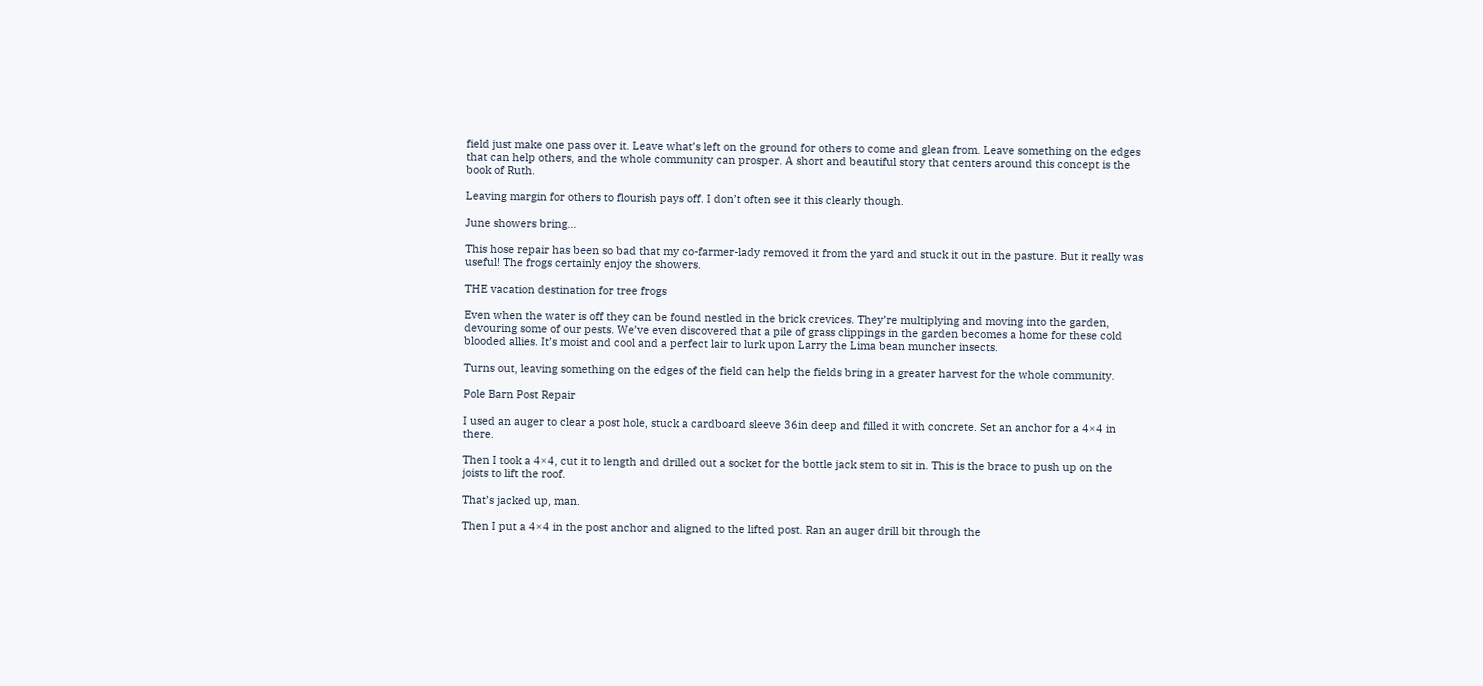field just make one pass over it. Leave what’s left on the ground for others to come and glean from. Leave something on the edges that can help others, and the whole community can prosper. A short and beautiful story that centers around this concept is the book of Ruth.

Leaving margin for others to flourish pays off. I don’t often see it this clearly though.

June showers bring…

This hose repair has been so bad that my co-farmer-lady removed it from the yard and stuck it out in the pasture. But it really was useful! The frogs certainly enjoy the showers.

THE vacation destination for tree frogs

Even when the water is off they can be found nestled in the brick crevices. They’re multiplying and moving into the garden, devouring some of our pests. We’ve even discovered that a pile of grass clippings in the garden becomes a home for these cold blooded allies. It’s moist and cool and a perfect lair to lurk upon Larry the Lima bean muncher insects.

Turns out, leaving something on the edges of the field can help the fields bring in a greater harvest for the whole community.

Pole Barn Post Repair

I used an auger to clear a post hole, stuck a cardboard sleeve 36in deep and filled it with concrete. Set an anchor for a 4×4 in there.

Then I took a 4×4, cut it to length and drilled out a socket for the bottle jack stem to sit in. This is the brace to push up on the joists to lift the roof.

That’s jacked up, man.

Then I put a 4×4 in the post anchor and aligned to the lifted post. Ran an auger drill bit through the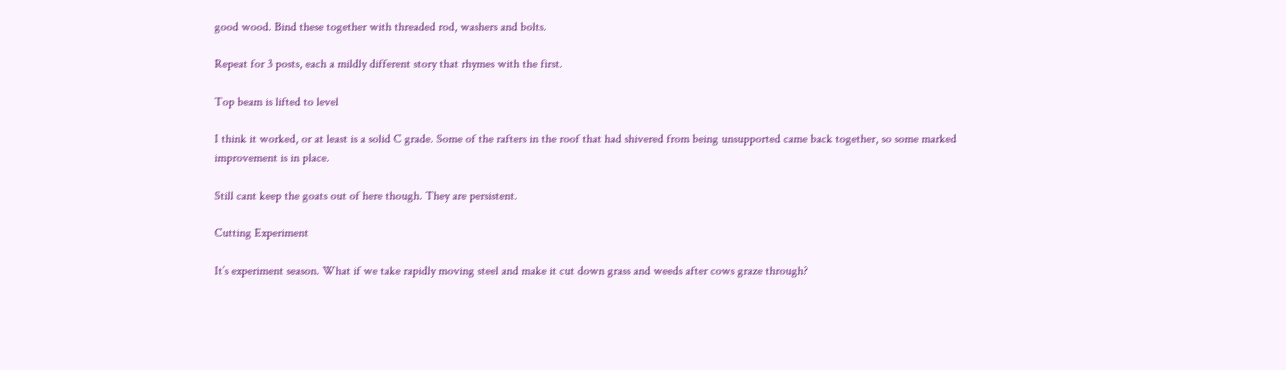good wood. Bind these together with threaded rod, washers and bolts.

Repeat for 3 posts, each a mildly different story that rhymes with the first.

Top beam is lifted to level

I think it worked, or at least is a solid C grade. Some of the rafters in the roof that had shivered from being unsupported came back together, so some marked improvement is in place.

Still cant keep the goats out of here though. They are persistent.

Cutting Experiment

It’s experiment season. What if we take rapidly moving steel and make it cut down grass and weeds after cows graze through?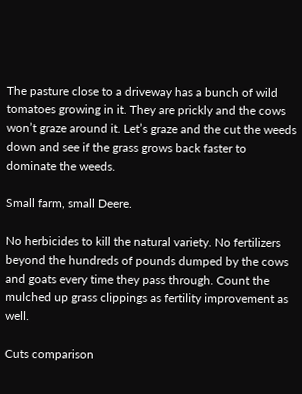The pasture close to a driveway has a bunch of wild tomatoes growing in it. They are prickly and the cows won’t graze around it. Let’s graze and the cut the weeds down and see if the grass grows back faster to dominate the weeds.

Small farm, small Deere.

No herbicides to kill the natural variety. No fertilizers beyond the hundreds of pounds dumped by the cows and goats every time they pass through. Count the mulched up grass clippings as fertility improvement as well.

Cuts comparison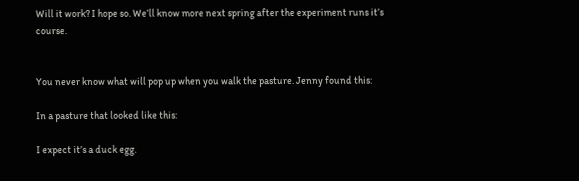Will it work? I hope so. We’ll know more next spring after the experiment runs it’s course.


You never know what will pop up when you walk the pasture. Jenny found this:

In a pasture that looked like this:

I expect it’s a duck egg.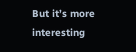But it’s more interesting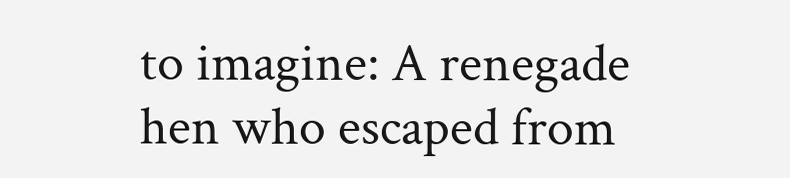to imagine: A renegade hen who escaped from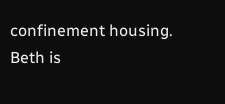confinement housing. Beth is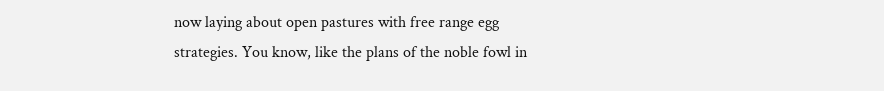now laying about open pastures with free range egg strategies. You know, like the plans of the noble fowl in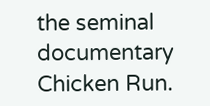the seminal documentary Chicken Run.